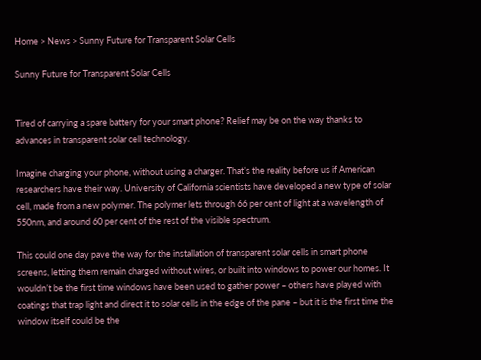Home > News > Sunny Future for Transparent Solar Cells

Sunny Future for Transparent Solar Cells


Tired of carrying a spare battery for your smart phone? Relief may be on the way thanks to advances in transparent solar cell technology.

Imagine charging your phone, without using a charger. That’s the reality before us if American researchers have their way. University of California scientists have developed a new type of solar cell, made from a new polymer. The polymer lets through 66 per cent of light at a wavelength of 550nm, and around 60 per cent of the rest of the visible spectrum.

This could one day pave the way for the installation of transparent solar cells in smart phone screens, letting them remain charged without wires, or built into windows to power our homes. It wouldn’t be the first time windows have been used to gather power – others have played with coatings that trap light and direct it to solar cells in the edge of the pane – but it is the first time the window itself could be the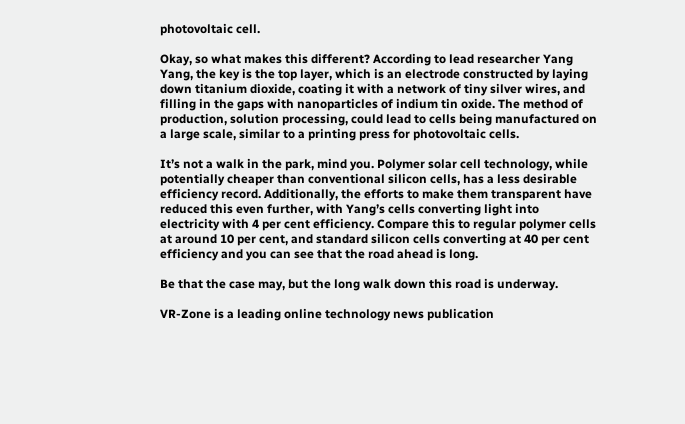photovoltaic cell.

Okay, so what makes this different? According to lead researcher Yang Yang, the key is the top layer, which is an electrode constructed by laying down titanium dioxide, coating it with a network of tiny silver wires, and filling in the gaps with nanoparticles of indium tin oxide. The method of production, solution processing, could lead to cells being manufactured on a large scale, similar to a printing press for photovoltaic cells.

It’s not a walk in the park, mind you. Polymer solar cell technology, while potentially cheaper than conventional silicon cells, has a less desirable efficiency record. Additionally, the efforts to make them transparent have reduced this even further, with Yang’s cells converting light into electricity with 4 per cent efficiency. Compare this to regular polymer cells at around 10 per cent, and standard silicon cells converting at 40 per cent efficiency and you can see that the road ahead is long.

Be that the case may, but the long walk down this road is underway.

VR-Zone is a leading online technology news publication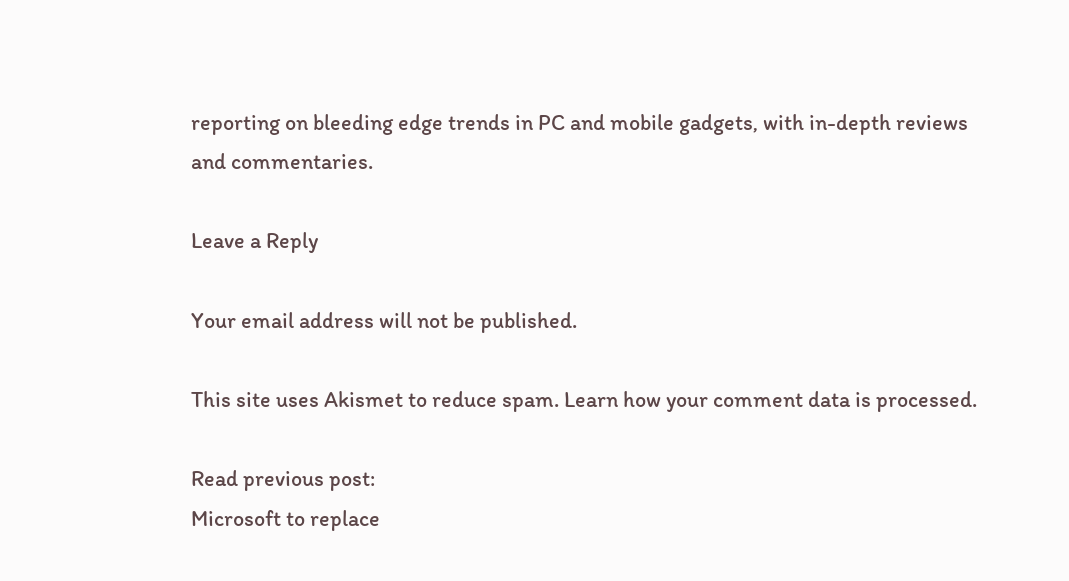reporting on bleeding edge trends in PC and mobile gadgets, with in-depth reviews and commentaries.

Leave a Reply

Your email address will not be published.

This site uses Akismet to reduce spam. Learn how your comment data is processed.

Read previous post:
Microsoft to replace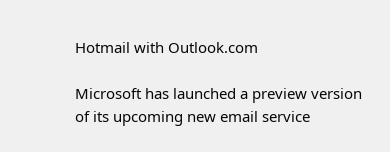Hotmail with Outlook.com

Microsoft has launched a preview version of its upcoming new email service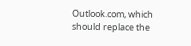Outlook.com, which should replace the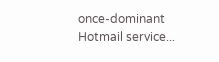once-dominant Hotmail service...